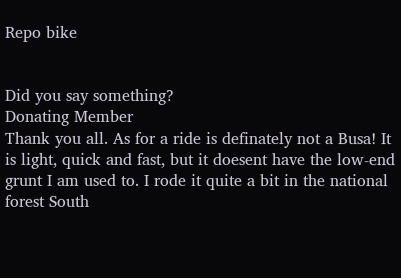Repo bike


Did you say something?
Donating Member
Thank you all. As for a ride is definately not a Busa! It is light, quick and fast, but it doesent have the low-end grunt I am used to. I rode it quite a bit in the national forest South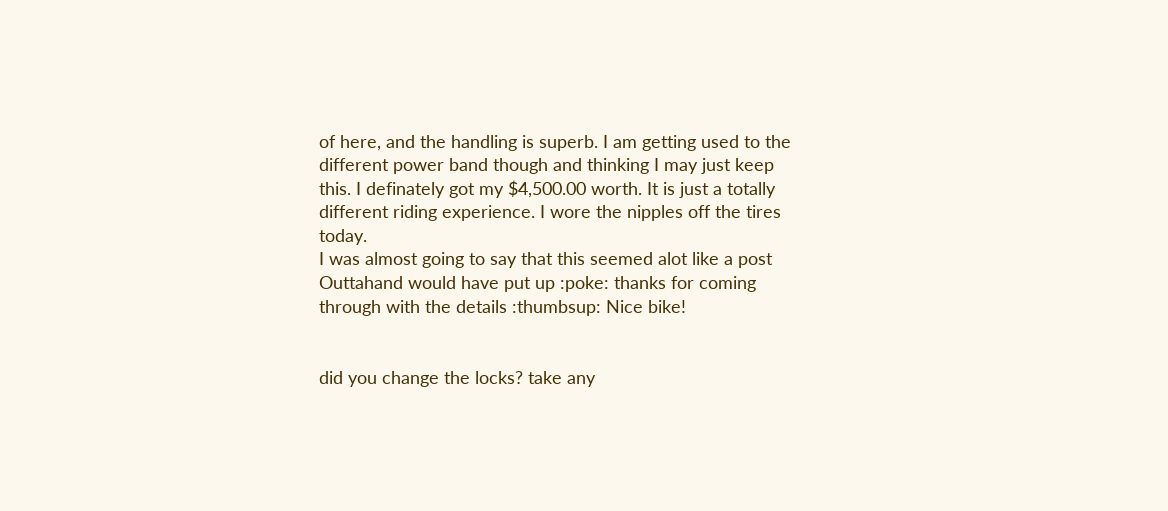of here, and the handling is superb. I am getting used to the different power band though and thinking I may just keep this. I definately got my $4,500.00 worth. It is just a totally different riding experience. I wore the nipples off the tires today.
I was almost going to say that this seemed alot like a post Outtahand would have put up :poke: thanks for coming through with the details :thumbsup: Nice bike!


did you change the locks? take any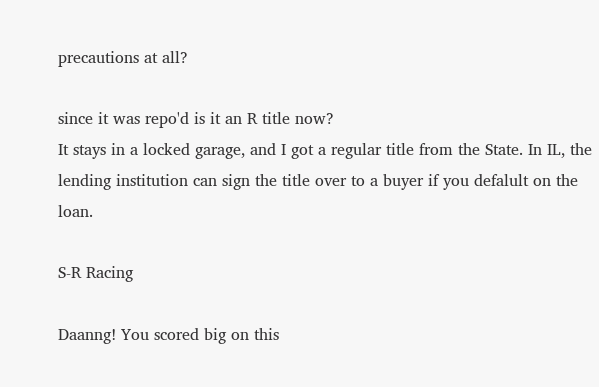precautions at all?

since it was repo'd is it an R title now?
It stays in a locked garage, and I got a regular title from the State. In IL, the lending institution can sign the title over to a buyer if you defalult on the loan.

S-R Racing

Daanng! You scored big on this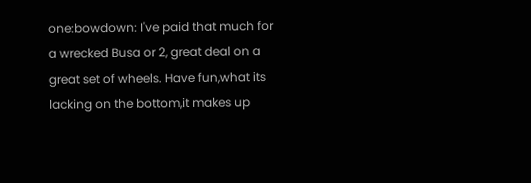one:bowdown: I've paid that much for a wrecked Busa or 2, great deal on a great set of wheels. Have fun,what its lacking on the bottom,it makes up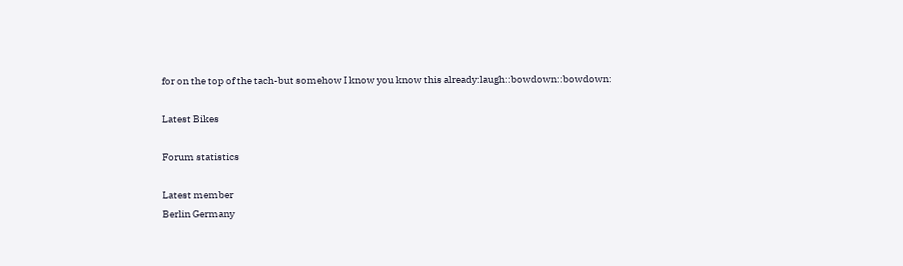for on the top of the tach-but somehow I know you know this already:laugh::bowdown::bowdown:

Latest Bikes

Forum statistics

Latest member
Berlin Germany